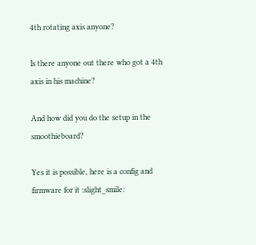4th rotating axis anyone?

Is there anyone out there who got a 4th axis in his machine?

And how did you do the setup in the smoothieboard?

Yes it is possible, here is a config and firmware for it :slight_smile: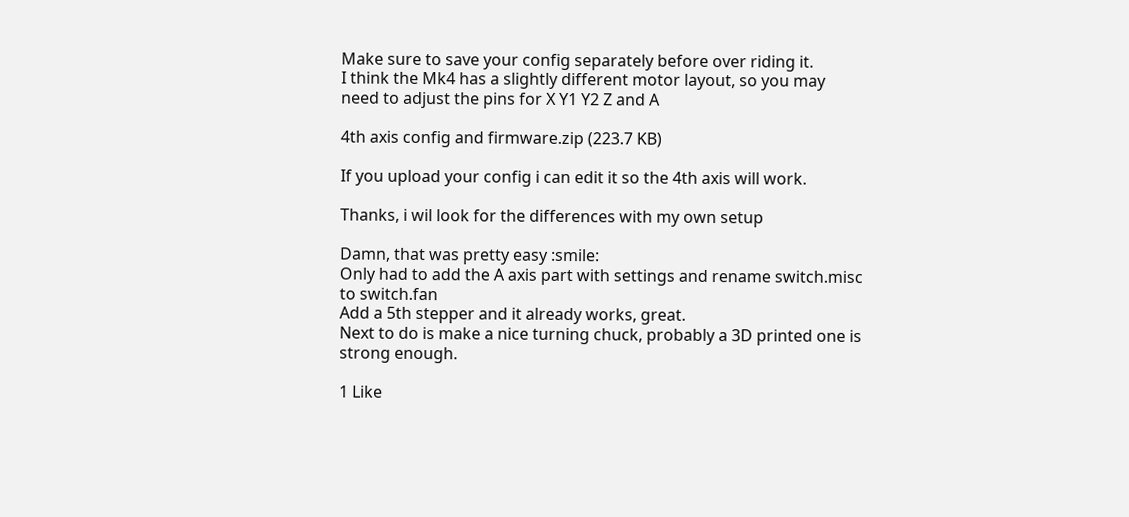Make sure to save your config separately before over riding it.
I think the Mk4 has a slightly different motor layout, so you may need to adjust the pins for X Y1 Y2 Z and A

4th axis config and firmware.zip (223.7 KB)

If you upload your config i can edit it so the 4th axis will work.

Thanks, i wil look for the differences with my own setup

Damn, that was pretty easy :smile:
Only had to add the A axis part with settings and rename switch.misc to switch.fan
Add a 5th stepper and it already works, great.
Next to do is make a nice turning chuck, probably a 3D printed one is strong enough.

1 Like